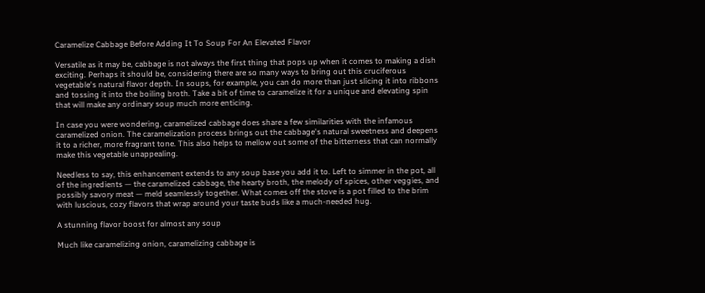Caramelize Cabbage Before Adding It To Soup For An Elevated Flavor

Versatile as it may be, cabbage is not always the first thing that pops up when it comes to making a dish exciting. Perhaps it should be, considering there are so many ways to bring out this cruciferous vegetable's natural flavor depth. In soups, for example, you can do more than just slicing it into ribbons and tossing it into the boiling broth. Take a bit of time to caramelize it for a unique and elevating spin that will make any ordinary soup much more enticing.

In case you were wondering, caramelized cabbage does share a few similarities with the infamous caramelized onion. The caramelization process brings out the cabbage's natural sweetness and deepens it to a richer, more fragrant tone. This also helps to mellow out some of the bitterness that can normally make this vegetable unappealing.

Needless to say, this enhancement extends to any soup base you add it to. Left to simmer in the pot, all of the ingredients — the caramelized cabbage, the hearty broth, the melody of spices, other veggies, and possibly savory meat — meld seamlessly together. What comes off the stove is a pot filled to the brim with luscious, cozy flavors that wrap around your taste buds like a much-needed hug.

A stunning flavor boost for almost any soup

Much like caramelizing onion, caramelizing cabbage is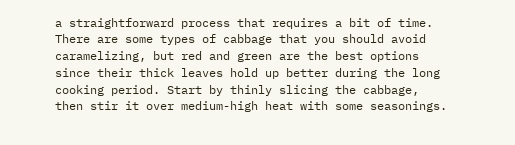a straightforward process that requires a bit of time. There are some types of cabbage that you should avoid caramelizing, but red and green are the best options since their thick leaves hold up better during the long cooking period. Start by thinly slicing the cabbage, then stir it over medium-high heat with some seasonings.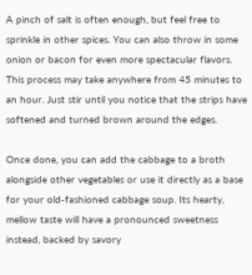A pinch of salt is often enough, but feel free to sprinkle in other spices. You can also throw in some onion or bacon for even more spectacular flavors. This process may take anywhere from 45 minutes to an hour. Just stir until you notice that the strips have softened and turned brown around the edges.

Once done, you can add the cabbage to a broth alongside other vegetables or use it directly as a base for your old-fashioned cabbage soup. Its hearty, mellow taste will have a pronounced sweetness instead, backed by savory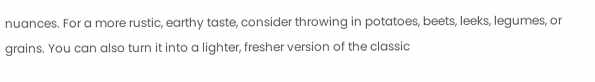nuances. For a more rustic, earthy taste, consider throwing in potatoes, beets, leeks, legumes, or grains. You can also turn it into a lighter, fresher version of the classic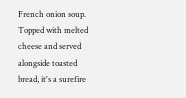French onion soup. Topped with melted cheese and served alongside toasted bread, it's a surefire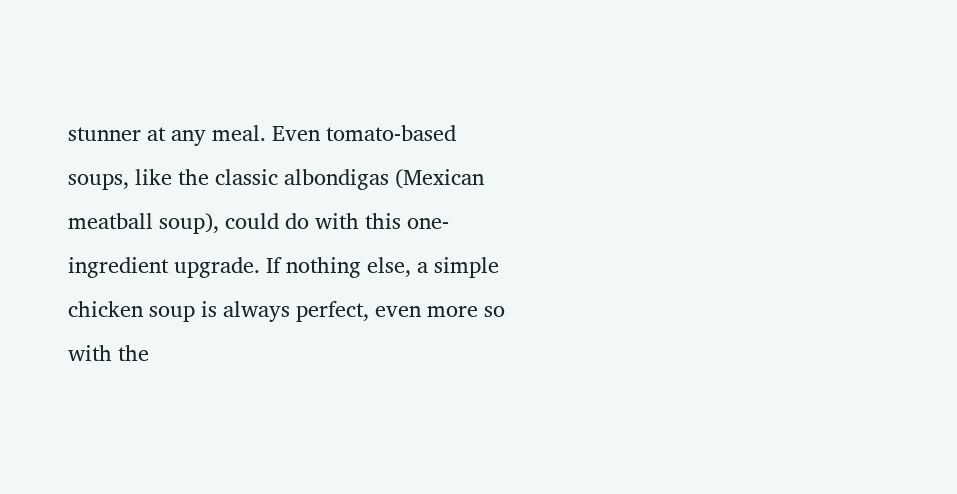stunner at any meal. Even tomato-based soups, like the classic albondigas (Mexican meatball soup), could do with this one-ingredient upgrade. If nothing else, a simple chicken soup is always perfect, even more so with the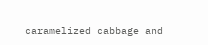caramelized cabbage and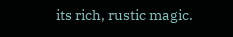its rich, rustic magic.